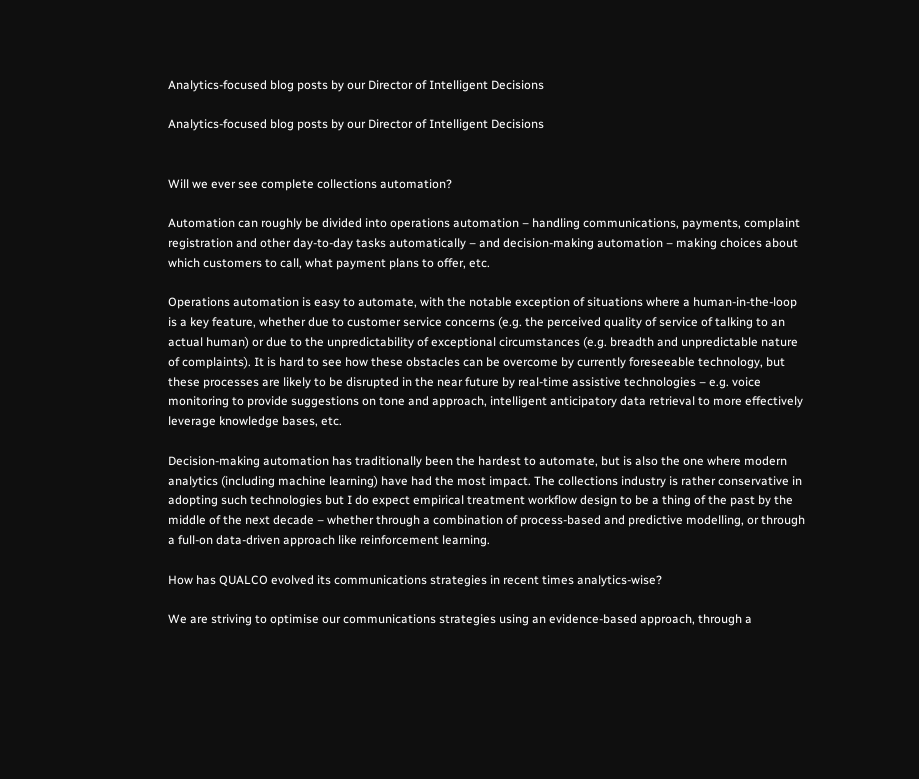Analytics-focused blog posts by our Director of Intelligent Decisions

Analytics-focused blog posts by our Director of Intelligent Decisions


Will we ever see complete collections automation?

Automation can roughly be divided into operations automation – handling communications, payments, complaint registration and other day-to-day tasks automatically – and decision-making automation – making choices about which customers to call, what payment plans to offer, etc.

Operations automation is easy to automate, with the notable exception of situations where a human-in-the-loop is a key feature, whether due to customer service concerns (e.g. the perceived quality of service of talking to an actual human) or due to the unpredictability of exceptional circumstances (e.g. breadth and unpredictable nature of complaints). It is hard to see how these obstacles can be overcome by currently foreseeable technology, but these processes are likely to be disrupted in the near future by real-time assistive technologies – e.g. voice monitoring to provide suggestions on tone and approach, intelligent anticipatory data retrieval to more effectively leverage knowledge bases, etc.

Decision-making automation has traditionally been the hardest to automate, but is also the one where modern analytics (including machine learning) have had the most impact. The collections industry is rather conservative in adopting such technologies but I do expect empirical treatment workflow design to be a thing of the past by the middle of the next decade – whether through a combination of process-based and predictive modelling, or through a full-on data-driven approach like reinforcement learning.

How has QUALCO evolved its communications strategies in recent times analytics-wise?

We are striving to optimise our communications strategies using an evidence-based approach, through a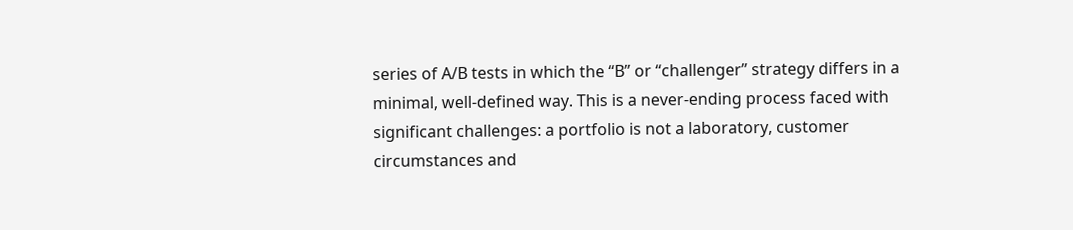series of A/B tests in which the “B” or “challenger” strategy differs in a minimal, well-defined way. This is a never-ending process faced with significant challenges: a portfolio is not a laboratory, customer circumstances and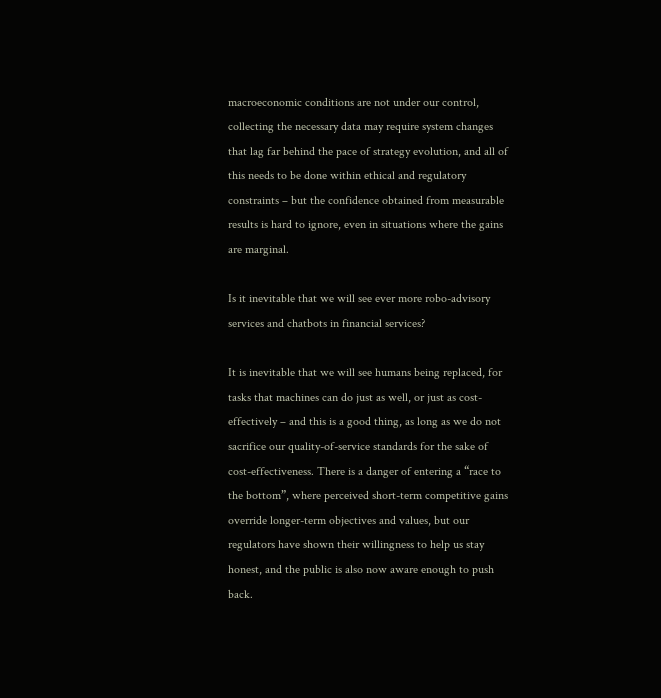macroeconomic conditions are not under our control, collecting the necessary data may require system changes that lag far behind the pace of strategy evolution, and all of this needs to be done within ethical and regulatory constraints – but the confidence obtained from measurable results is hard to ignore, even in situations where the gains are marginal.

Is it inevitable that we will see ever more robo-advisory services and chatbots in financial services?

It is inevitable that we will see humans being replaced, for tasks that machines can do just as well, or just as cost-effectively – and this is a good thing, as long as we do not sacrifice our quality-of-service standards for the sake of cost-effectiveness. There is a danger of entering a “race to the bottom”, where perceived short-term competitive gains override longer-term objectives and values, but our regulators have shown their willingness to help us stay honest, and the public is also now aware enough to push back.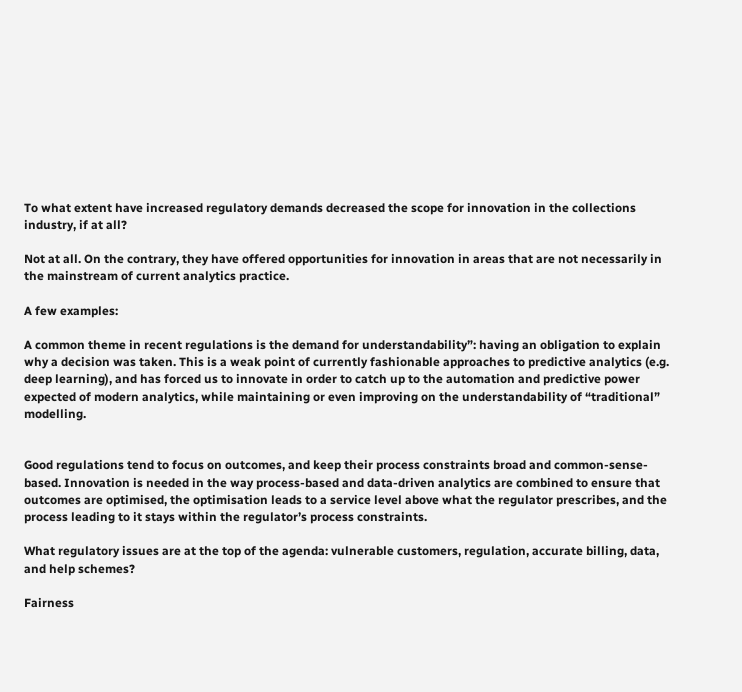To what extent have increased regulatory demands decreased the scope for innovation in the collections industry, if at all?

Not at all. On the contrary, they have offered opportunities for innovation in areas that are not necessarily in the mainstream of current analytics practice.

A few examples:

A common theme in recent regulations is the demand for understandability”: having an obligation to explain why a decision was taken. This is a weak point of currently fashionable approaches to predictive analytics (e.g. deep learning), and has forced us to innovate in order to catch up to the automation and predictive power expected of modern analytics, while maintaining or even improving on the understandability of “traditional” modelling.


Good regulations tend to focus on outcomes, and keep their process constraints broad and common-sense-based. Innovation is needed in the way process-based and data-driven analytics are combined to ensure that outcomes are optimised, the optimisation leads to a service level above what the regulator prescribes, and the process leading to it stays within the regulator’s process constraints.

What regulatory issues are at the top of the agenda: vulnerable customers, regulation, accurate billing, data, and help schemes?

Fairness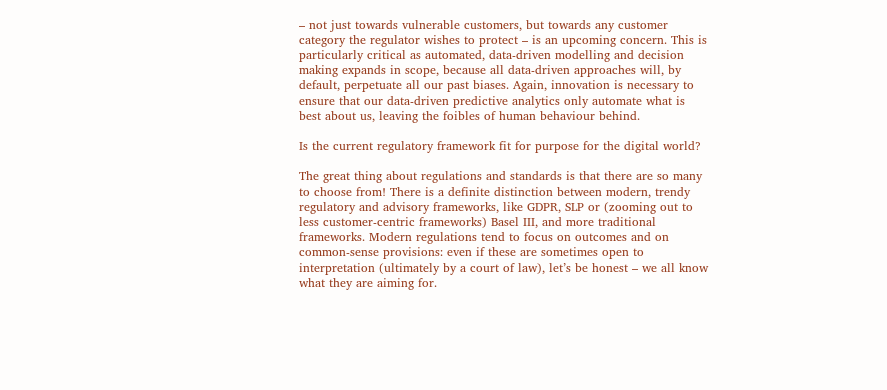– not just towards vulnerable customers, but towards any customer category the regulator wishes to protect – is an upcoming concern. This is particularly critical as automated, data-driven modelling and decision making expands in scope, because all data-driven approaches will, by default, perpetuate all our past biases. Again, innovation is necessary to ensure that our data-driven predictive analytics only automate what is best about us, leaving the foibles of human behaviour behind.

Is the current regulatory framework fit for purpose for the digital world?

The great thing about regulations and standards is that there are so many to choose from! There is a definite distinction between modern, trendy regulatory and advisory frameworks, like GDPR, SLP or (zooming out to less customer-centric frameworks) Basel III, and more traditional frameworks. Modern regulations tend to focus on outcomes and on common-sense provisions: even if these are sometimes open to interpretation (ultimately by a court of law), let’s be honest – we all know what they are aiming for.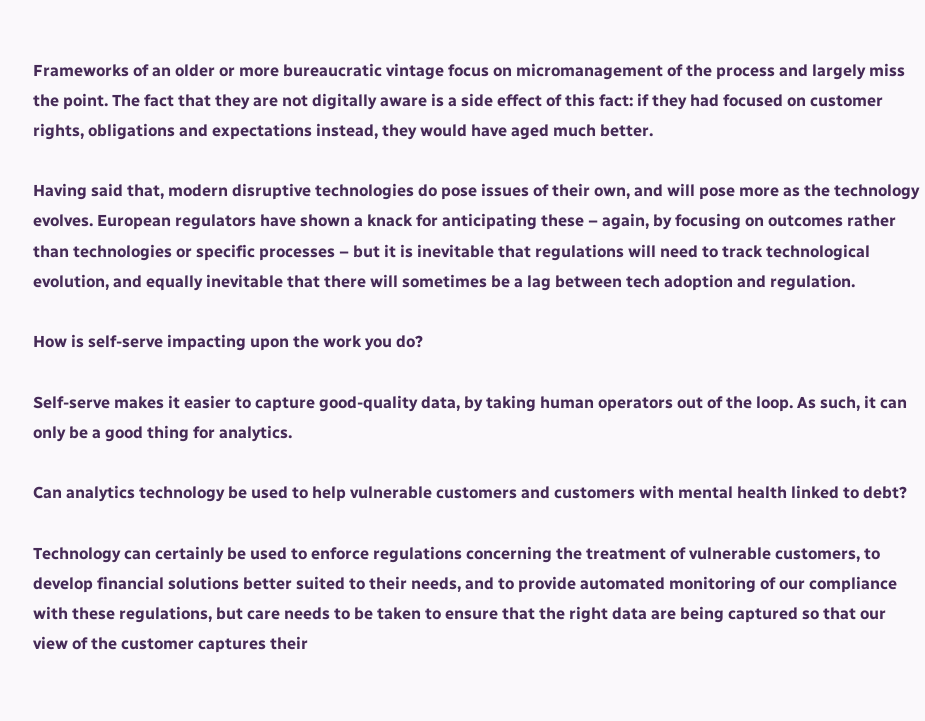Frameworks of an older or more bureaucratic vintage focus on micromanagement of the process and largely miss the point. The fact that they are not digitally aware is a side effect of this fact: if they had focused on customer rights, obligations and expectations instead, they would have aged much better.

Having said that, modern disruptive technologies do pose issues of their own, and will pose more as the technology evolves. European regulators have shown a knack for anticipating these – again, by focusing on outcomes rather than technologies or specific processes – but it is inevitable that regulations will need to track technological evolution, and equally inevitable that there will sometimes be a lag between tech adoption and regulation.

How is self-serve impacting upon the work you do?

Self-serve makes it easier to capture good-quality data, by taking human operators out of the loop. As such, it can only be a good thing for analytics.

Can analytics technology be used to help vulnerable customers and customers with mental health linked to debt?

Technology can certainly be used to enforce regulations concerning the treatment of vulnerable customers, to develop financial solutions better suited to their needs, and to provide automated monitoring of our compliance with these regulations, but care needs to be taken to ensure that the right data are being captured so that our view of the customer captures their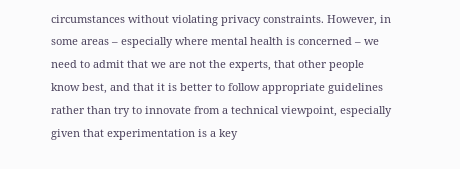circumstances without violating privacy constraints. However, in some areas – especially where mental health is concerned – we need to admit that we are not the experts, that other people know best, and that it is better to follow appropriate guidelines rather than try to innovate from a technical viewpoint, especially given that experimentation is a key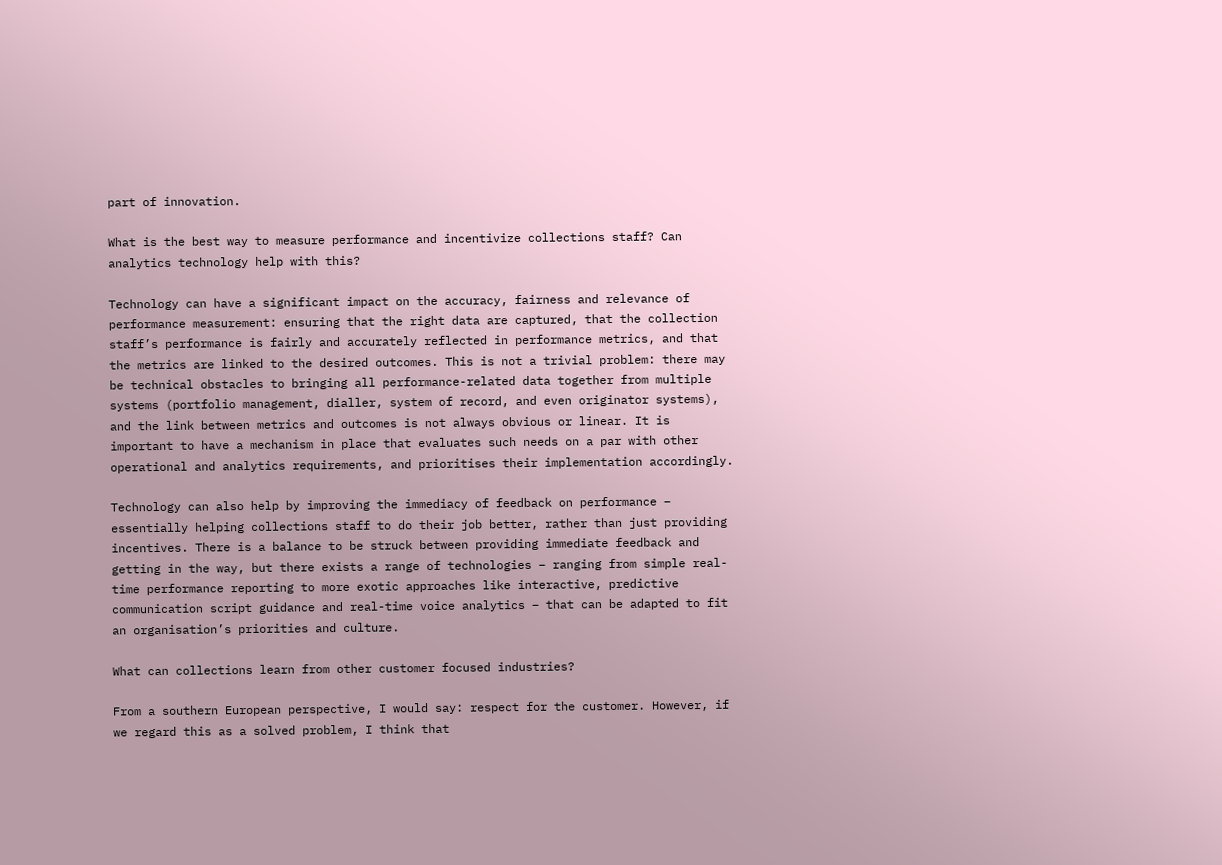part of innovation.

What is the best way to measure performance and incentivize collections staff? Can analytics technology help with this?

Technology can have a significant impact on the accuracy, fairness and relevance of performance measurement: ensuring that the right data are captured, that the collection staff’s performance is fairly and accurately reflected in performance metrics, and that the metrics are linked to the desired outcomes. This is not a trivial problem: there may be technical obstacles to bringing all performance-related data together from multiple systems (portfolio management, dialler, system of record, and even originator systems), and the link between metrics and outcomes is not always obvious or linear. It is important to have a mechanism in place that evaluates such needs on a par with other operational and analytics requirements, and prioritises their implementation accordingly.

Technology can also help by improving the immediacy of feedback on performance – essentially helping collections staff to do their job better, rather than just providing incentives. There is a balance to be struck between providing immediate feedback and getting in the way, but there exists a range of technologies – ranging from simple real-time performance reporting to more exotic approaches like interactive, predictive communication script guidance and real-time voice analytics – that can be adapted to fit an organisation’s priorities and culture.

What can collections learn from other customer focused industries?

From a southern European perspective, I would say: respect for the customer. However, if we regard this as a solved problem, I think that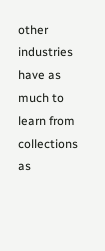other industries have as much to learn from collections as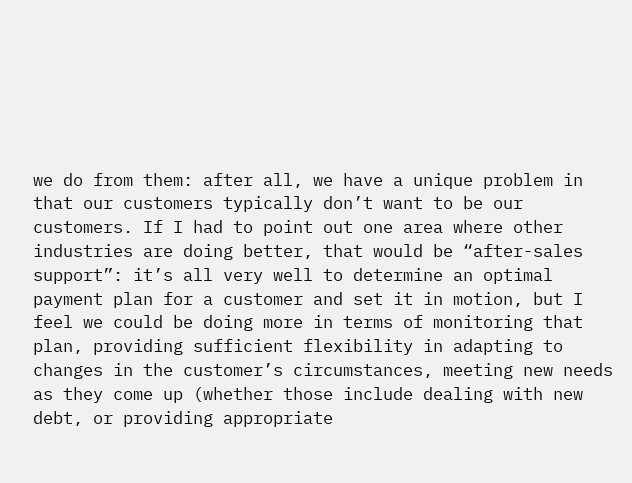we do from them: after all, we have a unique problem in that our customers typically don’t want to be our customers. If I had to point out one area where other industries are doing better, that would be “after-sales support”: it’s all very well to determine an optimal payment plan for a customer and set it in motion, but I feel we could be doing more in terms of monitoring that plan, providing sufficient flexibility in adapting to changes in the customer’s circumstances, meeting new needs as they come up (whether those include dealing with new debt, or providing appropriate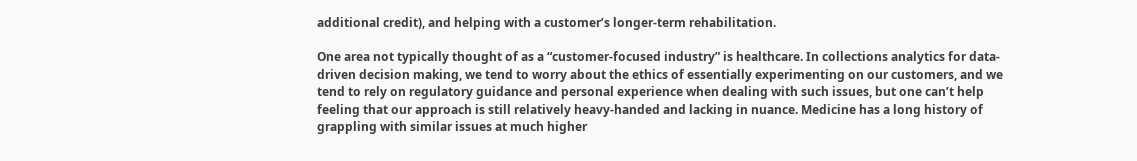additional credit), and helping with a customer’s longer-term rehabilitation.

One area not typically thought of as a “customer-focused industry” is healthcare. In collections analytics for data-driven decision making, we tend to worry about the ethics of essentially experimenting on our customers, and we tend to rely on regulatory guidance and personal experience when dealing with such issues, but one can’t help feeling that our approach is still relatively heavy-handed and lacking in nuance. Medicine has a long history of grappling with similar issues at much higher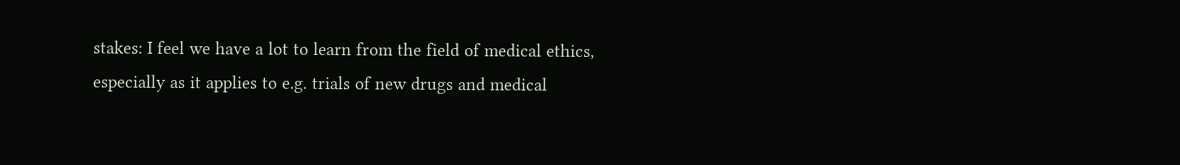stakes: I feel we have a lot to learn from the field of medical ethics, especially as it applies to e.g. trials of new drugs and medical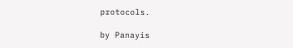protocols.

by Panayis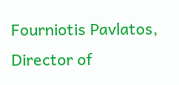Fourniotis Pavlatos,
Director of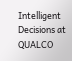Intelligent Decisions at QUALCO